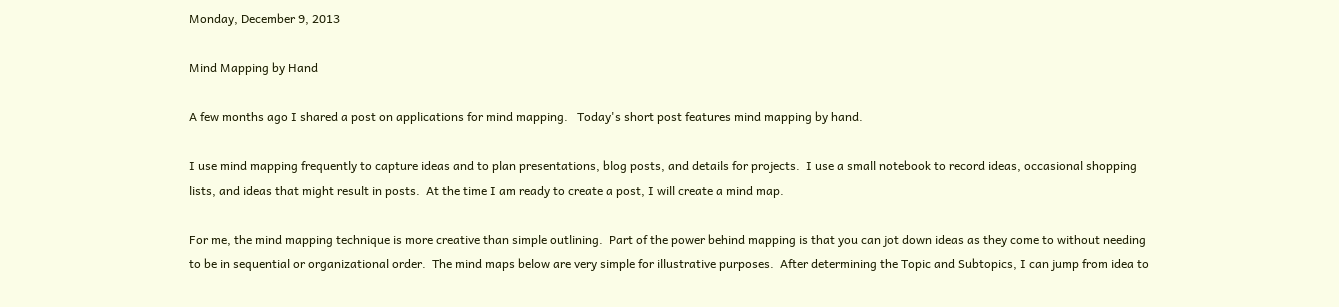Monday, December 9, 2013

Mind Mapping by Hand

A few months ago I shared a post on applications for mind mapping.   Today's short post features mind mapping by hand.

I use mind mapping frequently to capture ideas and to plan presentations, blog posts, and details for projects.  I use a small notebook to record ideas, occasional shopping lists, and ideas that might result in posts.  At the time I am ready to create a post, I will create a mind map.

For me, the mind mapping technique is more creative than simple outlining.  Part of the power behind mapping is that you can jot down ideas as they come to without needing to be in sequential or organizational order.  The mind maps below are very simple for illustrative purposes.  After determining the Topic and Subtopics, I can jump from idea to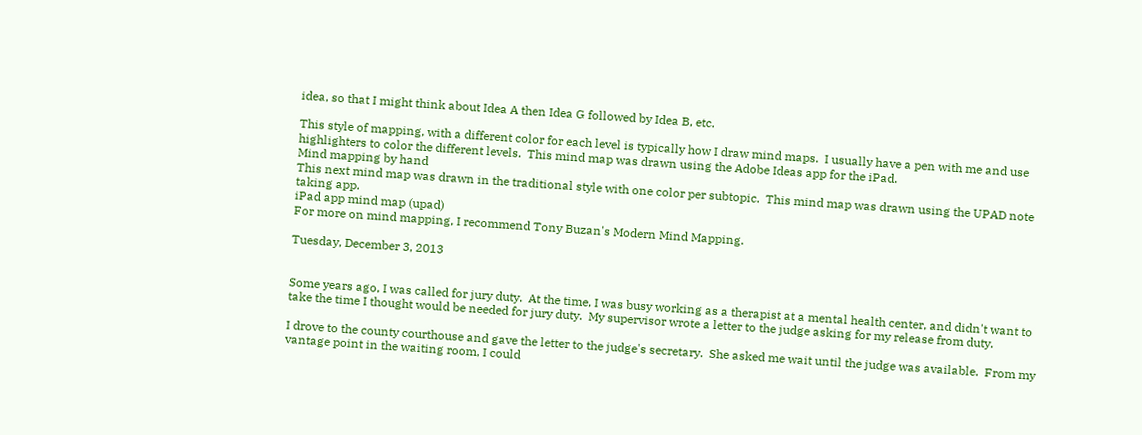idea, so that I might think about Idea A then Idea G followed by Idea B, etc.

This style of mapping, with a different color for each level is typically how I draw mind maps.  I usually have a pen with me and use highlighters to color the different levels.  This mind map was drawn using the Adobe Ideas app for the iPad.
Mind mapping by hand
This next mind map was drawn in the traditional style with one color per subtopic.  This mind map was drawn using the UPAD note taking app.
iPad app mind map (upad)
For more on mind mapping, I recommend Tony Buzan's Modern Mind Mapping.

Tuesday, December 3, 2013


Some years ago, I was called for jury duty.  At the time, I was busy working as a therapist at a mental health center, and didn't want to take the time I thought would be needed for jury duty.  My supervisor wrote a letter to the judge asking for my release from duty.

I drove to the county courthouse and gave the letter to the judge's secretary.  She asked me wait until the judge was available.  From my vantage point in the waiting room, I could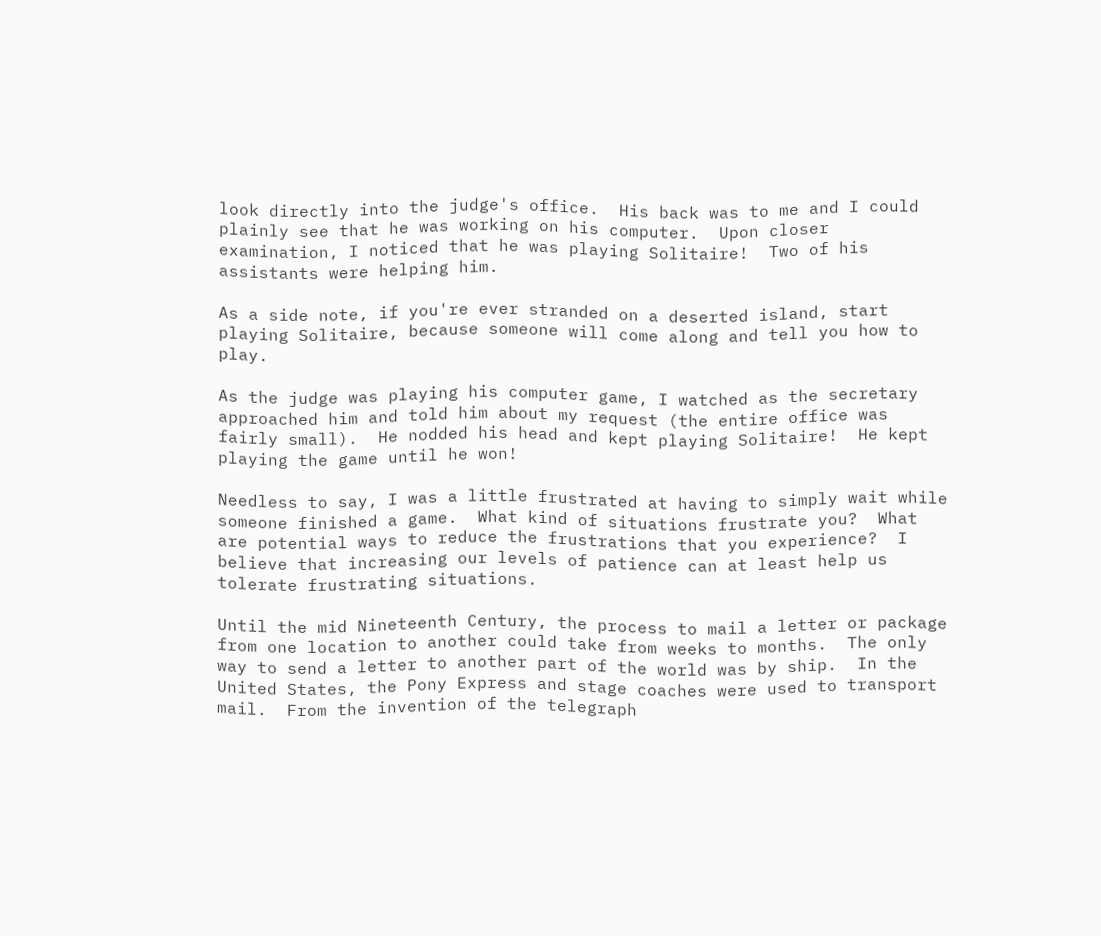look directly into the judge's office.  His back was to me and I could plainly see that he was working on his computer.  Upon closer examination, I noticed that he was playing Solitaire!  Two of his assistants were helping him.

As a side note, if you're ever stranded on a deserted island, start playing Solitaire, because someone will come along and tell you how to play.

As the judge was playing his computer game, I watched as the secretary approached him and told him about my request (the entire office was fairly small).  He nodded his head and kept playing Solitaire!  He kept playing the game until he won!

Needless to say, I was a little frustrated at having to simply wait while someone finished a game.  What kind of situations frustrate you?  What are potential ways to reduce the frustrations that you experience?  I believe that increasing our levels of patience can at least help us tolerate frustrating situations.

Until the mid Nineteenth Century, the process to mail a letter or package from one location to another could take from weeks to months.  The only way to send a letter to another part of the world was by ship.  In the United States, the Pony Express and stage coaches were used to transport mail.  From the invention of the telegraph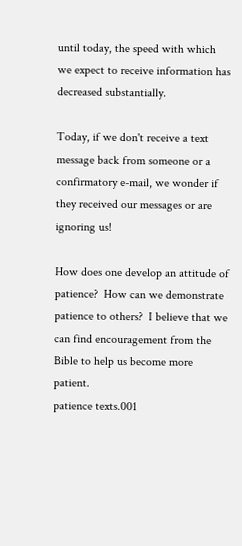until today, the speed with which we expect to receive information has decreased substantially.

Today, if we don't receive a text message back from someone or a confirmatory e-mail, we wonder if they received our messages or are ignoring us!

How does one develop an attitude of patience?  How can we demonstrate patience to others?  I believe that we can find encouragement from the Bible to help us become more patient.
patience texts.001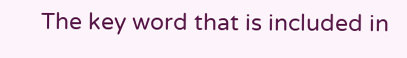The key word that is included in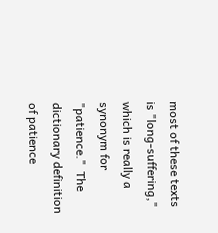most of these texts is "long-suffering," which is really a synonym for "patience."  The dictionary definition of patience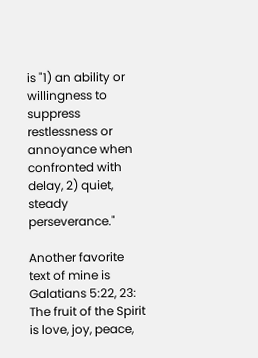is "1) an ability or willingness to suppress restlessness or annoyance when confronted with delay, 2) quiet, steady perseverance."

Another favorite text of mine is Galatians 5:22, 23:
The fruit of the Spirit is love, joy, peace,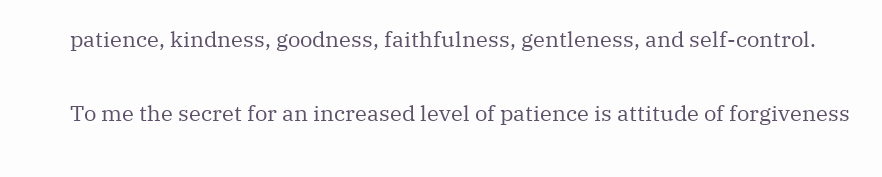patience, kindness, goodness, faithfulness, gentleness, and self-control.

To me the secret for an increased level of patience is attitude of forgiveness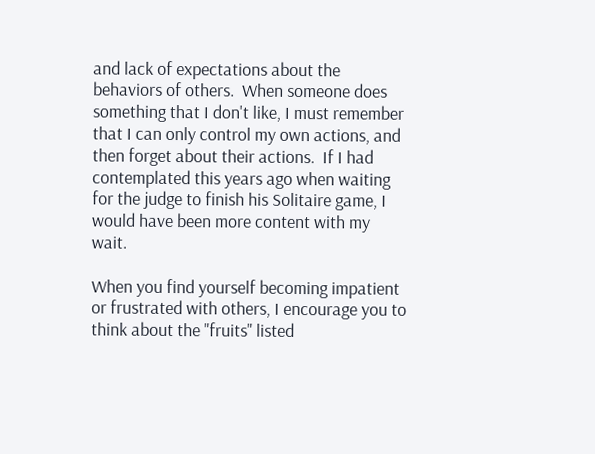and lack of expectations about the behaviors of others.  When someone does something that I don't like, I must remember that I can only control my own actions, and then forget about their actions.  If I had contemplated this years ago when waiting for the judge to finish his Solitaire game, I would have been more content with my wait.

When you find yourself becoming impatient or frustrated with others, I encourage you to think about the "fruits" listed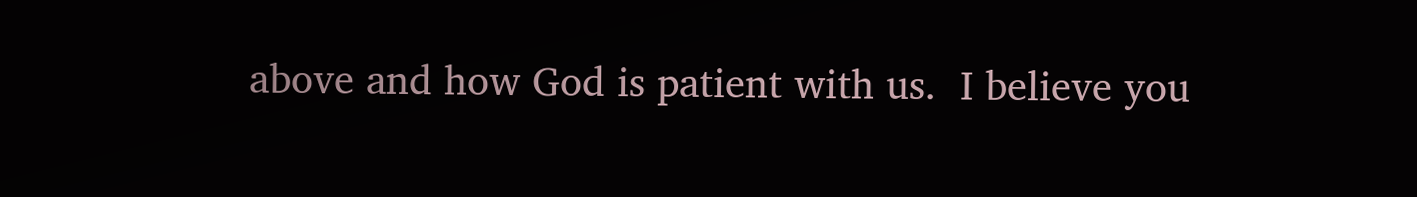above and how God is patient with us.  I believe you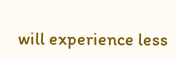will experience less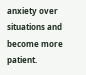anxiety over situations and become more patient.